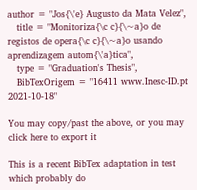author = "Jos{\'e} Augusto da Mata Velez",
   title = "Monitoriza{\c c}{\~a}o de registos de opera{\c c}{\~a}o usando aprendizagem autom{\'a}tica",
   type = "Graduation's Thesis",
   BibTexOrigem = "16411 www.Inesc-ID.pt 2021-10-18"

You may copy/past the above, or you may click here to export it

This is a recent BibTex adaptation in test which probably do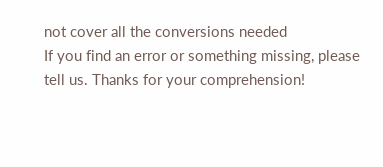not cover all the conversions needed
If you find an error or something missing, please tell us. Thanks for your comprehension!